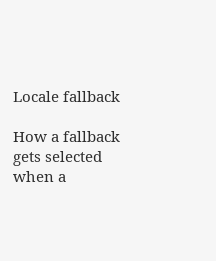Locale fallback

How a fallback gets selected when a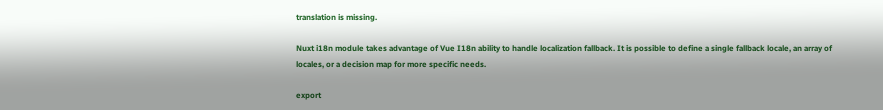translation is missing.

Nuxt i18n module takes advantage of Vue I18n ability to handle localization fallback. It is possible to define a single fallback locale, an array of locales, or a decision map for more specific needs.

export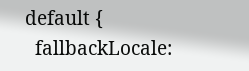default {
  fallbackLocale: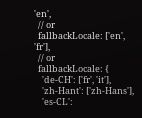'en',
  // or
  fallbackLocale: ['en', 'fr'],
  // or
  fallbackLocale: {
    'de-CH': ['fr', 'it'],
    'zh-Hant': ['zh-Hans'],
    'es-CL':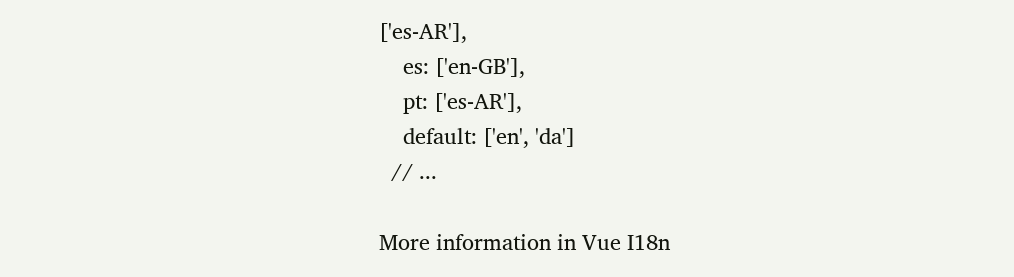['es-AR'],
    es: ['en-GB'],
    pt: ['es-AR'],
    default: ['en', 'da']
  // ...

More information in Vue I18n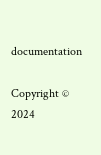documentation

Copyright © 2024